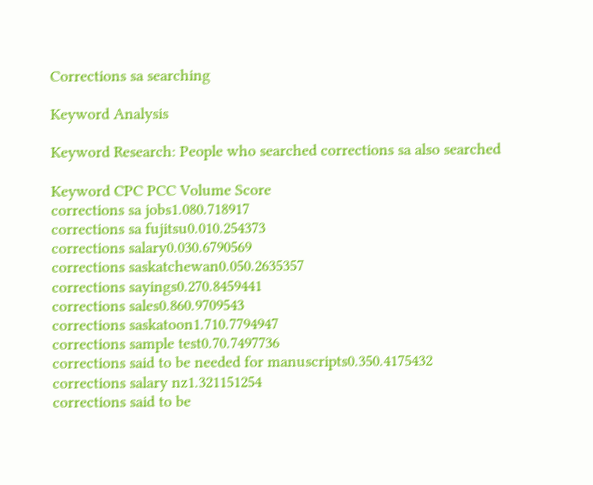Corrections sa searching

Keyword Analysis

Keyword Research: People who searched corrections sa also searched

Keyword CPC PCC Volume Score
corrections sa jobs1.080.718917
corrections sa fujitsu0.010.254373
corrections salary0.030.6790569
corrections saskatchewan0.050.2635357
corrections sayings0.270.8459441
corrections sales0.860.9709543
corrections saskatoon1.710.7794947
corrections sample test0.70.7497736
corrections said to be needed for manuscripts0.350.4175432
corrections salary nz1.321151254
corrections said to be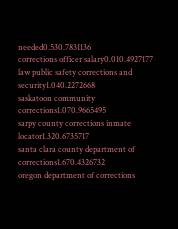needed0.530.7831136
corrections officer salary0.010.4927177
law public safety corrections and security1.040.2272668
saskatoon community corrections1.070.9665495
sarpy county corrections inmate locator1.320.6735717
santa clara county department of corrections1.670.4326732
oregon department of corrections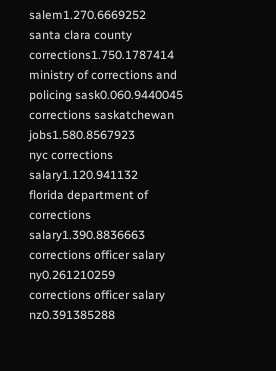salem1.270.6669252
santa clara county corrections1.750.1787414
ministry of corrections and policing sask0.060.9440045
corrections saskatchewan jobs1.580.8567923
nyc corrections salary1.120.941132
florida department of corrections salary1.390.8836663
corrections officer salary ny0.261210259
corrections officer salary nz0.391385288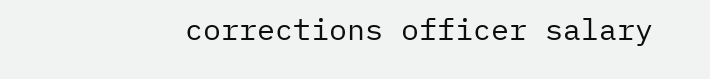corrections officer salary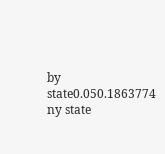by state0.050.1863774
ny state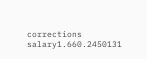corrections salary1.660.2450131